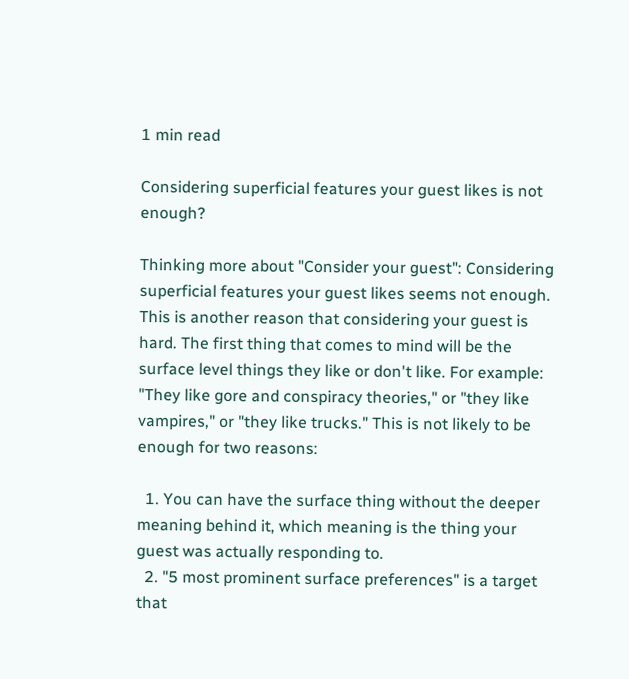1 min read

Considering superficial features your guest likes is not enough?

Thinking more about "Consider your guest": Considering superficial features your guest likes seems not enough. This is another reason that considering your guest is hard. The first thing that comes to mind will be the surface level things they like or don't like. For example: "They like gore and conspiracy theories," or "they like vampires," or "they like trucks." This is not likely to be enough for two reasons:

  1. You can have the surface thing without the deeper meaning behind it, which meaning is the thing your guest was actually responding to.
  2. "5 most prominent surface preferences" is a target that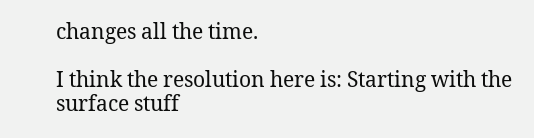changes all the time.

I think the resolution here is: Starting with the surface stuff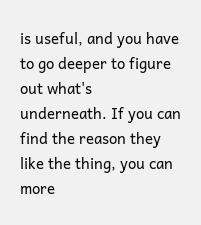is useful, and you have to go deeper to figure out what's underneath. If you can find the reason they like the thing, you can more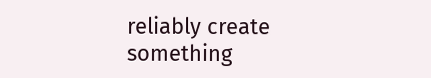reliably create something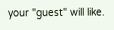your "guest" will like.